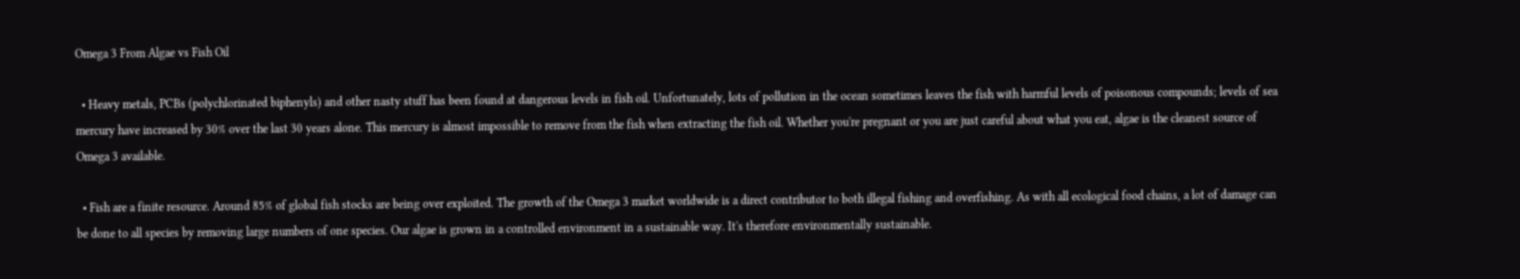Omega 3 From Algae vs Fish Oil

  • Heavy metals, PCBs (polychlorinated biphenyls) and other nasty stuff has been found at dangerous levels in fish oil. Unfortunately, lots of pollution in the ocean sometimes leaves the fish with harmful levels of poisonous compounds; levels of sea mercury have increased by 30% over the last 30 years alone. This mercury is almost impossible to remove from the fish when extracting the fish oil. Whether you're pregnant or you are just careful about what you eat, algae is the cleanest source of Omega 3 available.

  • Fish are a finite resource. Around 85% of global fish stocks are being over exploited. The growth of the Omega 3 market worldwide is a direct contributor to both illegal fishing and overfishing. As with all ecological food chains, a lot of damage can be done to all species by removing large numbers of one species. Our algae is grown in a controlled environment in a sustainable way. It's therefore environmentally sustainable.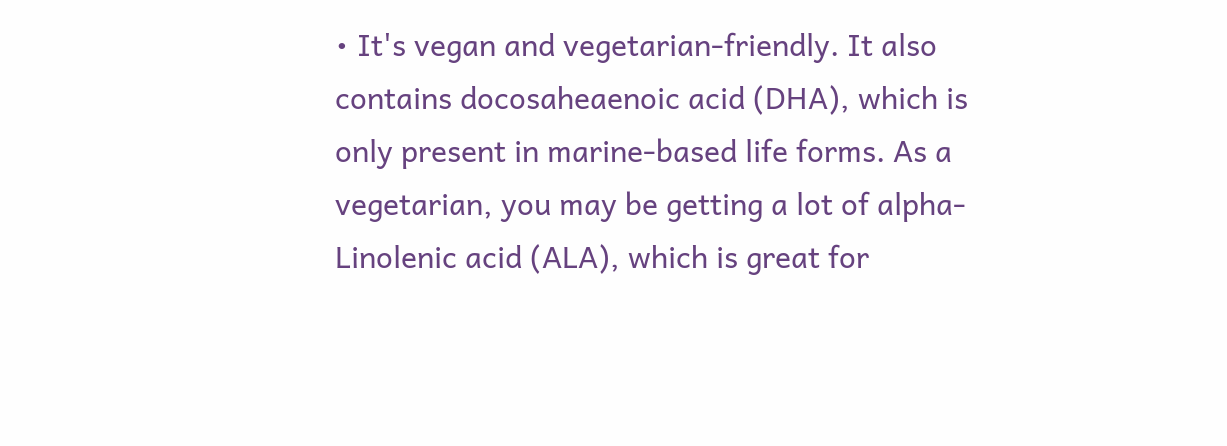• It's vegan and vegetarian-friendly. It also contains docosaheaenoic acid (DHA), which is only present in marine-based life forms. As a vegetarian, you may be getting a lot of alpha-Linolenic acid (ALA), which is great for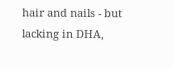hair and nails - but lacking in DHA,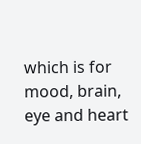which is for mood, brain, eye and heart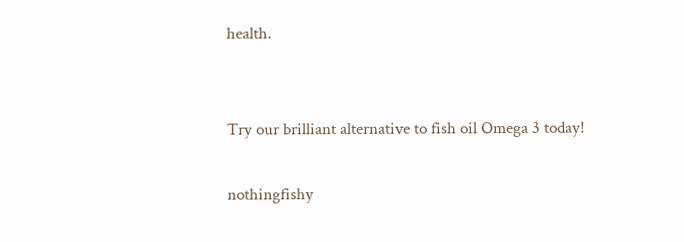health.


Try our brilliant alternative to fish oil Omega 3 today!

nothingfishy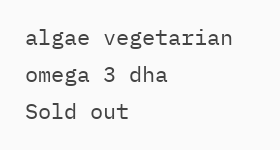algae vegetarian omega 3 dha
Sold out